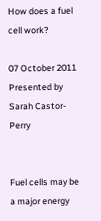How does a fuel cell work?

07 October 2011
Presented by Sarah Castor-Perry


Fuel cells may be a major energy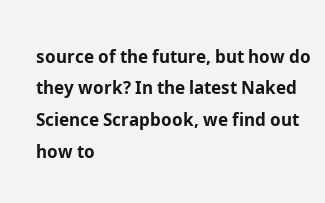source of the future, but how do they work? In the latest Naked Science Scrapbook, we find out how to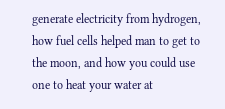generate electricity from hydrogen, how fuel cells helped man to get to the moon, and how you could use one to heat your water at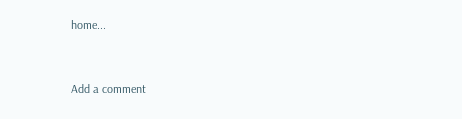home...


Add a comment